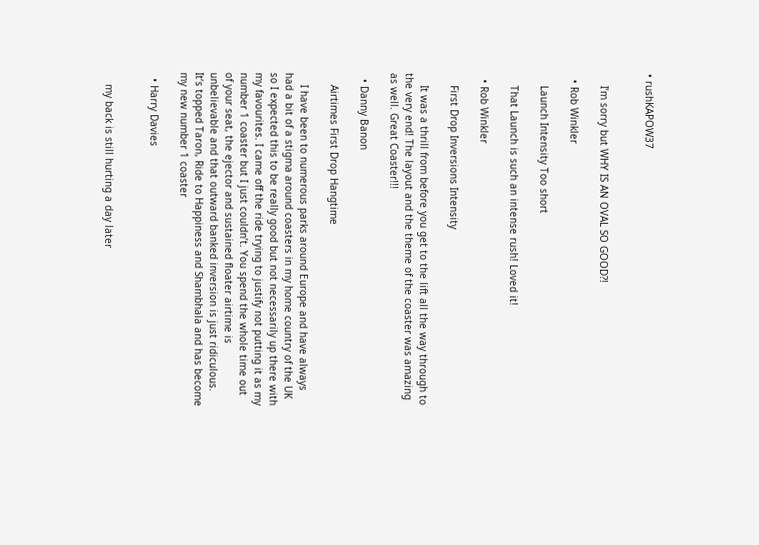• rushKAPOW37


    I’m sorry but WHY IS AN OVAL SO GOOD?!

  • Rob Winkler

    Launch Intensity Too short

    That Launch is such an intense rush! Loved it!

  • Rob Winkler

    First Drop Inversions Intensity

    It was a thrill from before you get to the lift all the way through to the very end! The layout and the theme of the coaster was amazing as well. Great Coaster!!!

  • Danny Banon

    Airtimes First Drop Hangtime

    I have been to numerous parks around Europe and have always had a bit of a stigma around coasters in my home country of the UK so I expected this to be really good but not necessarily up there with my favourites. I came off the ride trying to justify not putting it as my number 1 coaster but I just couldn’t. You spend the whole time out of your seat, the ejector and sustained floater airtime is unbelievable and that outward banked inversion is just ridiculous. It’s topped Taron, Ride to Happiness and Shambhala and has become my new number 1 coaster

  • Harry Davies


    my back is still hurting a day later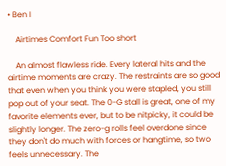• Ben I

    Airtimes Comfort Fun Too short

    An almost flawless ride. Every lateral hits and the airtime moments are crazy. The restraints are so good that even when you think you were stapled, you still pop out of your seat. The 0-G stall is great, one of my favorite elements ever, but to be nitpicky, it could be slightly longer. The zero-g rolls feel overdone since they don't do much with forces or hangtime, so two feels unnecessary. The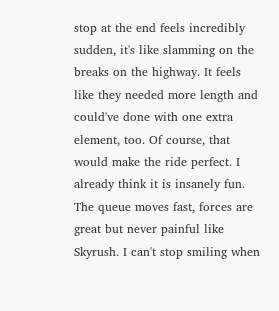stop at the end feels incredibly sudden, it's like slamming on the breaks on the highway. It feels like they needed more length and could've done with one extra element, too. Of course, that would make the ride perfect. I already think it is insanely fun. The queue moves fast, forces are great but never painful like Skyrush. I can't stop smiling when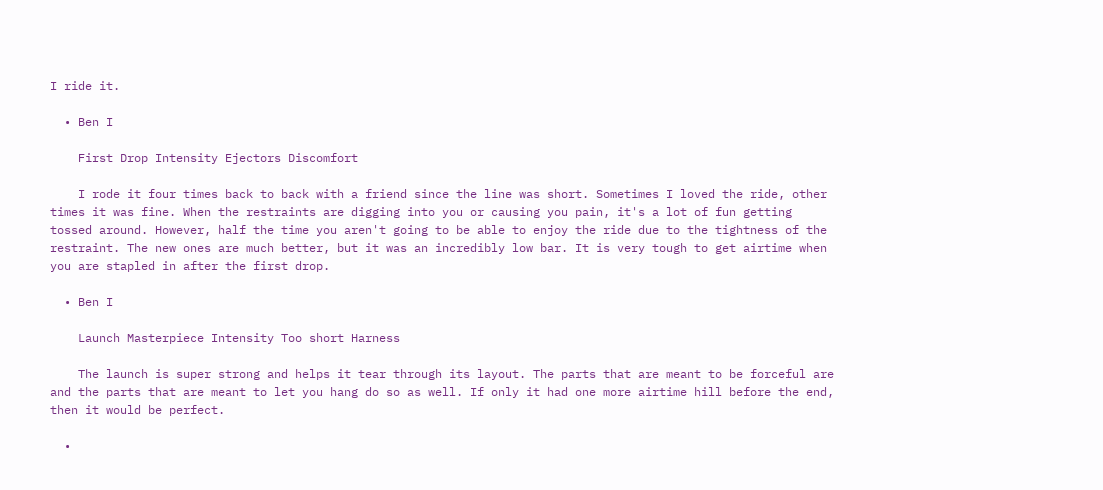I ride it.

  • Ben I

    First Drop Intensity Ejectors Discomfort

    I rode it four times back to back with a friend since the line was short. Sometimes I loved the ride, other times it was fine. When the restraints are digging into you or causing you pain, it's a lot of fun getting tossed around. However, half the time you aren't going to be able to enjoy the ride due to the tightness of the restraint. The new ones are much better, but it was an incredibly low bar. It is very tough to get airtime when you are stapled in after the first drop.

  • Ben I

    Launch Masterpiece Intensity Too short Harness

    The launch is super strong and helps it tear through its layout. The parts that are meant to be forceful are and the parts that are meant to let you hang do so as well. If only it had one more airtime hill before the end, then it would be perfect.

  •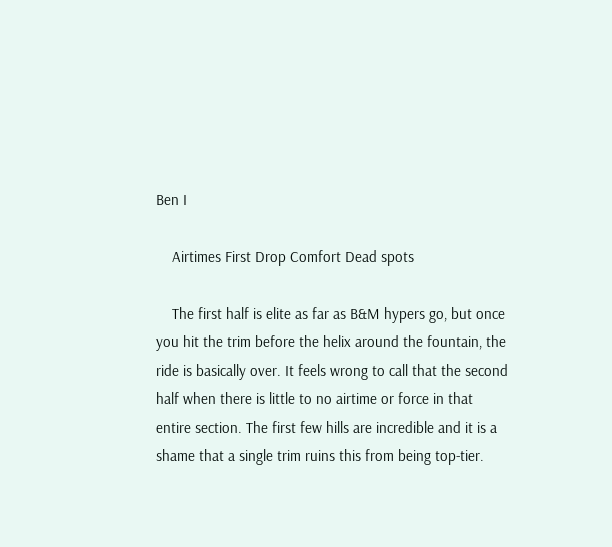Ben I

    Airtimes First Drop Comfort Dead spots

    The first half is elite as far as B&M hypers go, but once you hit the trim before the helix around the fountain, the ride is basically over. It feels wrong to call that the second half when there is little to no airtime or force in that entire section. The first few hills are incredible and it is a shame that a single trim ruins this from being top-tier.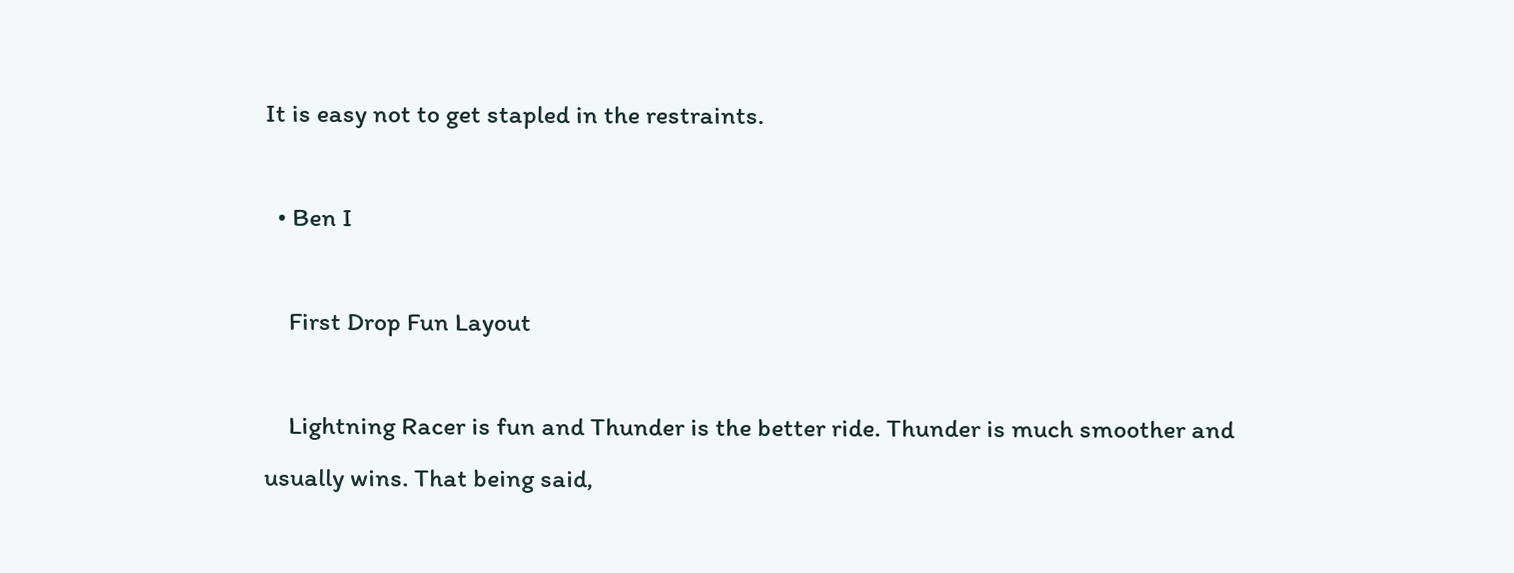It is easy not to get stapled in the restraints.

  • Ben I

    First Drop Fun Layout

    Lightning Racer is fun and Thunder is the better ride. Thunder is much smoother and usually wins. That being said,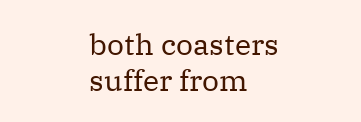both coasters suffer from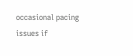occasional pacing issues if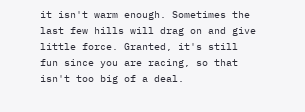it isn't warm enough. Sometimes the last few hills will drag on and give little force. Granted, it's still fun since you are racing, so that isn't too big of a deal.